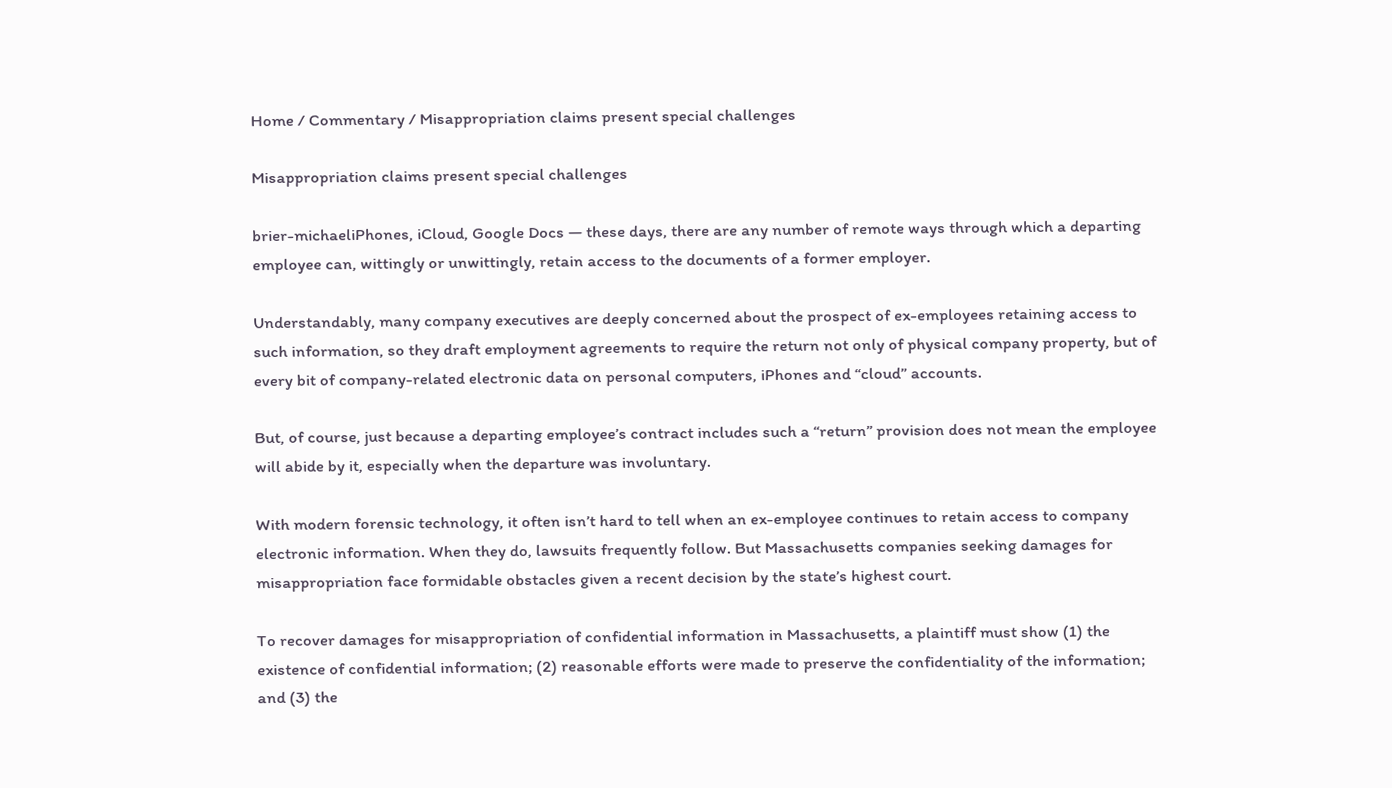Home / Commentary / Misappropriation claims present special challenges

Misappropriation claims present special challenges

brier-michaeliPhones, iCloud, Google Docs — these days, there are any number of remote ways through which a departing employee can, wittingly or unwittingly, retain access to the documents of a former employer.

Understandably, many company executives are deeply concerned about the prospect of ex-employees retaining access to such information, so they draft employment agreements to require the return not only of physical company property, but of every bit of company-related electronic data on personal computers, iPhones and “cloud” accounts.

But, of course, just because a departing employee’s contract includes such a “return” provision does not mean the employee will abide by it, especially when the departure was involuntary.

With modern forensic technology, it often isn’t hard to tell when an ex-employee continues to retain access to company electronic information. When they do, lawsuits frequently follow. But Massachusetts companies seeking damages for misappropriation face formidable obstacles given a recent decision by the state’s highest court.

To recover damages for misappropriation of confidential information in Massachusetts, a plaintiff must show (1) the existence of confidential information; (2) reasonable efforts were made to preserve the confidentiality of the information; and (3) the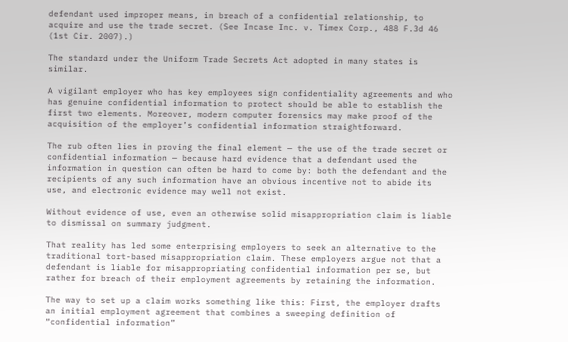defendant used improper means, in breach of a confidential relationship, to acquire and use the trade secret. (See Incase Inc. v. Timex Corp., 488 F.3d 46 (1st Cir. 2007).)

The standard under the Uniform Trade Secrets Act adopted in many states is similar.

A vigilant employer who has key employees sign confidentiality agreements and who has genuine confidential information to protect should be able to establish the first two elements. Moreover, modern computer forensics may make proof of the acquisition of the employer’s confidential information straightforward.

The rub often lies in proving the final element — the use of the trade secret or confidential information — because hard evidence that a defendant used the information in question can often be hard to come by: both the defendant and the recipients of any such information have an obvious incentive not to abide its use, and electronic evidence may well not exist.

Without evidence of use, even an otherwise solid misappropriation claim is liable to dismissal on summary judgment.

That reality has led some enterprising employers to seek an alternative to the traditional tort-based misappropriation claim. These employers argue not that a defendant is liable for misappropriating confidential information per se, but rather for breach of their employment agreements by retaining the information.

The way to set up a claim works something like this: First, the employer drafts an initial employment agreement that combines a sweeping definition of “confidential information”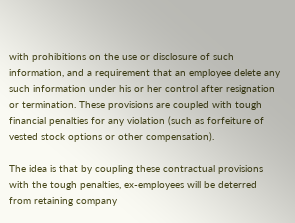with prohibitions on the use or disclosure of such information, and a requirement that an employee delete any such information under his or her control after resignation or termination. These provisions are coupled with tough financial penalties for any violation (such as forfeiture of vested stock options or other compensation).

The idea is that by coupling these contractual provisions with the tough penalties, ex-employees will be deterred from retaining company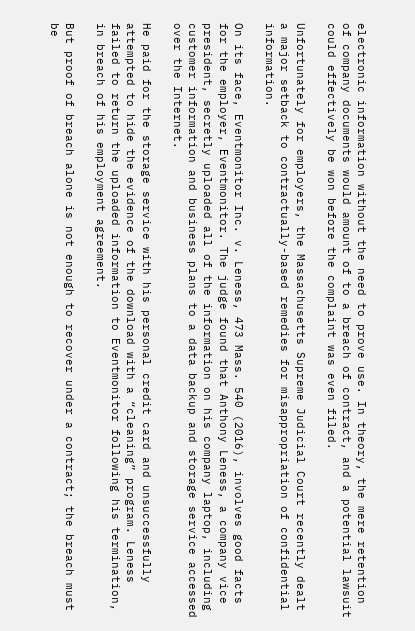electronic information without the need to prove use. In theory, the mere retention of company documents would amount of to a breach of contract, and a potential lawsuit could effectively be won before the complaint was even filed.

Unfortunately for employers, the Massachusetts Supreme Judicial Court recently dealt a major setback to contractually-based remedies for misappropriation of confidential information.

On its face, Eventmonitor Inc. v. Leness, 473 Mass. 540 (2016), involves good facts for the employer, Eventmonitor. The judge found that Anthony Leness, a company vice president, secretly uploaded all of the information on his company laptop, including customer information and business plans to a data backup and storage service accessed over the Internet.

He paid for the storage service with his personal credit card and unsuccessfully attempted to hide the evidence of the download with a “cleaning” program. Leness failed to return the uploaded information to Eventmonitor following his termination, in breach of his employment agreement.

But proof of breach alone is not enough to recover under a contract; the breach must be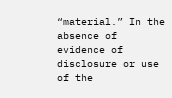“material.” In the absence of evidence of disclosure or use of the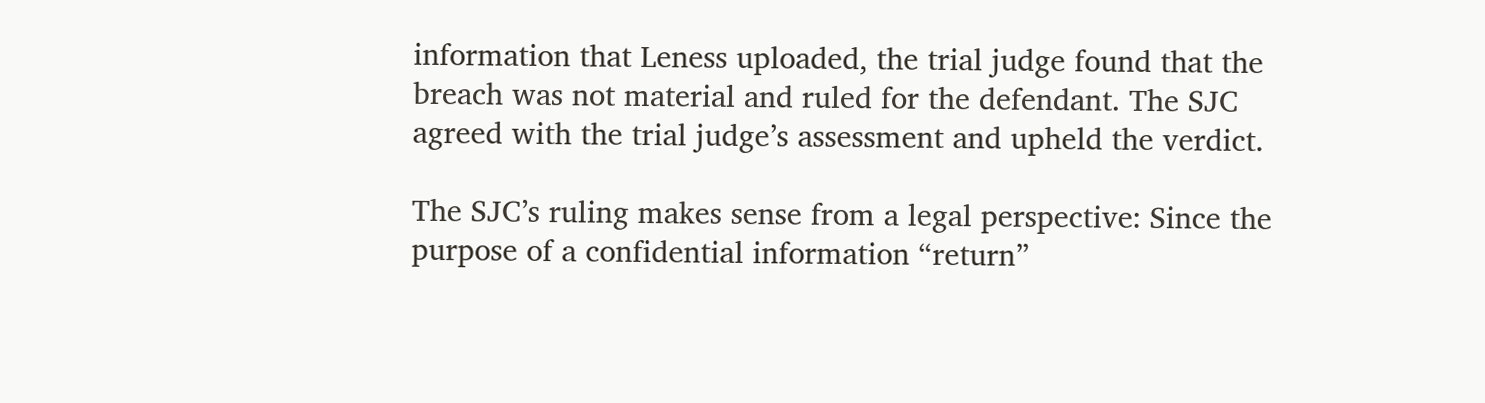information that Leness uploaded, the trial judge found that the breach was not material and ruled for the defendant. The SJC agreed with the trial judge’s assessment and upheld the verdict.

The SJC’s ruling makes sense from a legal perspective: Since the purpose of a confidential information “return”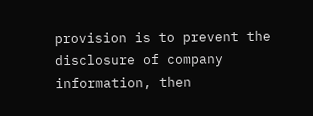provision is to prevent the disclosure of company information, then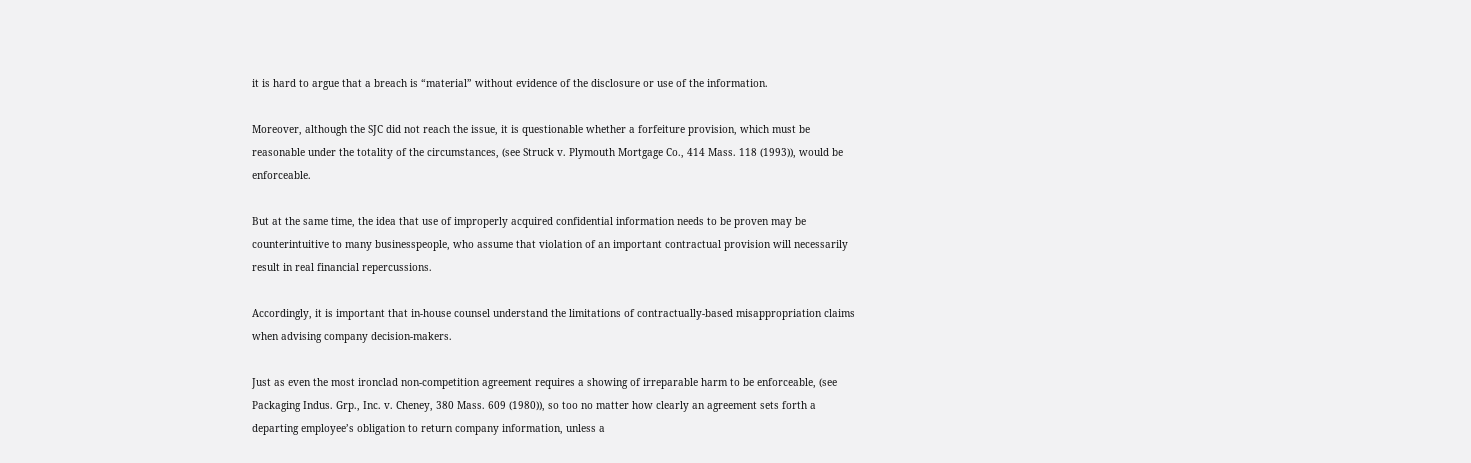it is hard to argue that a breach is “material” without evidence of the disclosure or use of the information.

Moreover, although the SJC did not reach the issue, it is questionable whether a forfeiture provision, which must be reasonable under the totality of the circumstances, (see Struck v. Plymouth Mortgage Co., 414 Mass. 118 (1993)), would be enforceable.

But at the same time, the idea that use of improperly acquired confidential information needs to be proven may be counterintuitive to many businesspeople, who assume that violation of an important contractual provision will necessarily result in real financial repercussions.

Accordingly, it is important that in-house counsel understand the limitations of contractually-based misappropriation claims when advising company decision-makers.

Just as even the most ironclad non-competition agreement requires a showing of irreparable harm to be enforceable, (see Packaging Indus. Grp., Inc. v. Cheney, 380 Mass. 609 (1980)), so too no matter how clearly an agreement sets forth a departing employee’s obligation to return company information, unless a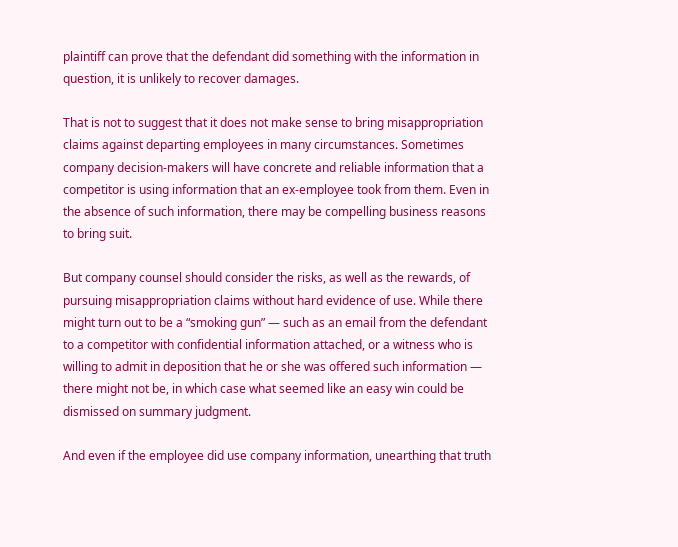plaintiff can prove that the defendant did something with the information in question, it is unlikely to recover damages.

That is not to suggest that it does not make sense to bring misappropriation claims against departing employees in many circumstances. Sometimes company decision-makers will have concrete and reliable information that a competitor is using information that an ex-employee took from them. Even in the absence of such information, there may be compelling business reasons to bring suit.

But company counsel should consider the risks, as well as the rewards, of pursuing misappropriation claims without hard evidence of use. While there might turn out to be a “smoking gun” — such as an email from the defendant to a competitor with confidential information attached, or a witness who is willing to admit in deposition that he or she was offered such information — there might not be, in which case what seemed like an easy win could be dismissed on summary judgment.

And even if the employee did use company information, unearthing that truth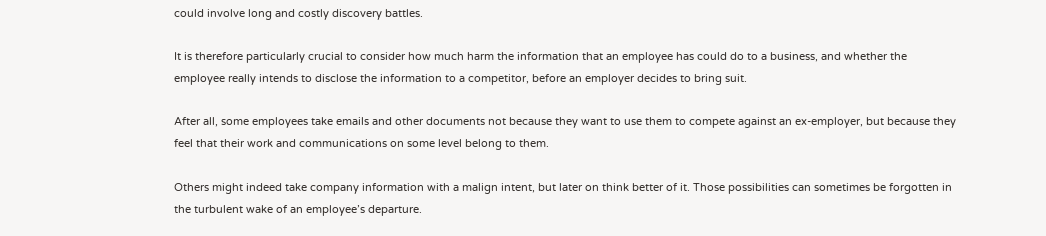could involve long and costly discovery battles.

It is therefore particularly crucial to consider how much harm the information that an employee has could do to a business, and whether the employee really intends to disclose the information to a competitor, before an employer decides to bring suit.

After all, some employees take emails and other documents not because they want to use them to compete against an ex-employer, but because they feel that their work and communications on some level belong to them.

Others might indeed take company information with a malign intent, but later on think better of it. Those possibilities can sometimes be forgotten in the turbulent wake of an employee’s departure.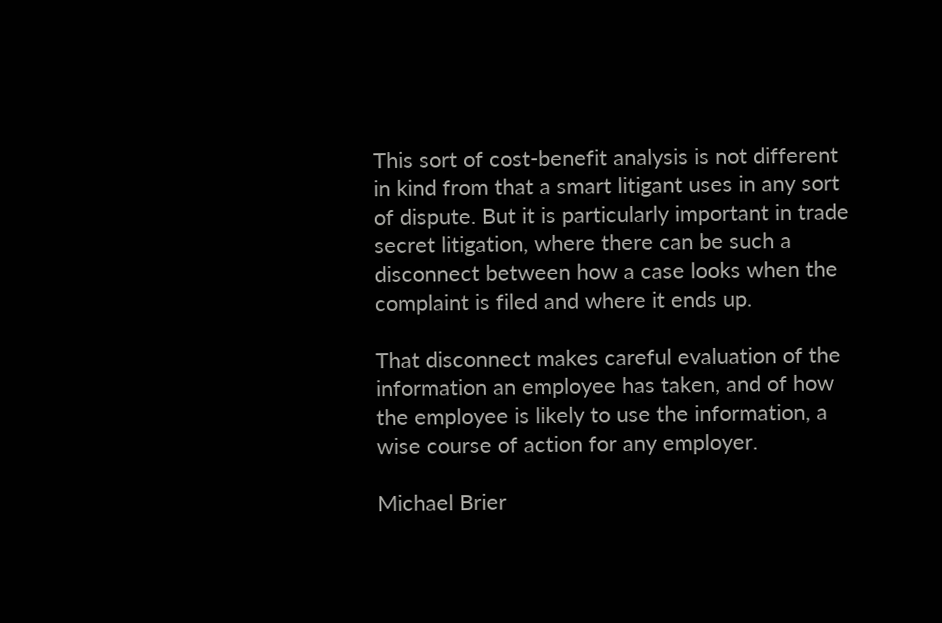This sort of cost-benefit analysis is not different in kind from that a smart litigant uses in any sort of dispute. But it is particularly important in trade secret litigation, where there can be such a disconnect between how a case looks when the complaint is filed and where it ends up.

That disconnect makes careful evaluation of the information an employee has taken, and of how the employee is likely to use the information, a wise course of action for any employer.

Michael Brier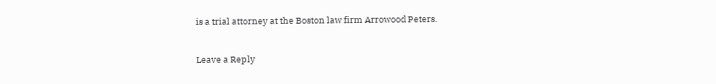is a trial attorney at the Boston law firm Arrowood Peters.

Leave a Reply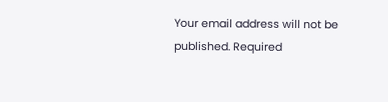Your email address will not be published. Required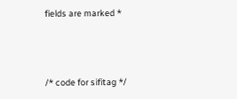fields are marked *



/* code for sifitag */